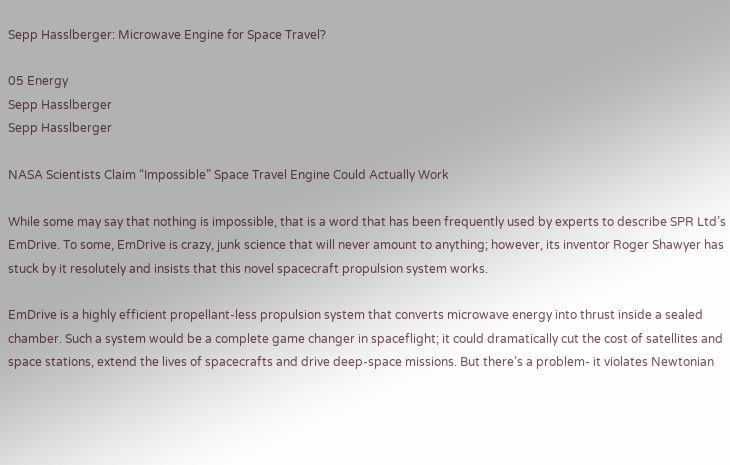Sepp Hasslberger: Microwave Engine for Space Travel?

05 Energy
Sepp Hasslberger
Sepp Hasslberger

NASA Scientists Claim “Impossible” Space Travel Engine Could Actually Work

While some may say that nothing is impossible, that is a word that has been frequently used by experts to describe SPR Ltd’s EmDrive. To some, EmDrive is crazy, junk science that will never amount to anything; however, its inventor Roger Shawyer has stuck by it resolutely and insists that this novel spacecraft propulsion system works.

EmDrive is a highly efficient propellant-less propulsion system that converts microwave energy into thrust inside a sealed chamber. Such a system would be a complete game changer in spaceflight; it could dramatically cut the cost of satellites and space stations, extend the lives of spacecrafts and drive deep-space missions. But there’s a problem- it violates Newtonian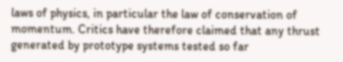laws of physics, in particular the law of conservation of momentum. Critics have therefore claimed that any thrust generated by prototype systems tested so far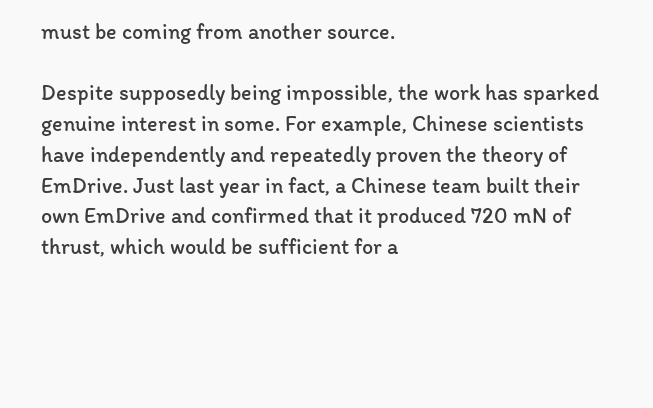must be coming from another source.

Despite supposedly being impossible, the work has sparked genuine interest in some. For example, Chinese scientists have independently and repeatedly proven the theory of EmDrive. Just last year in fact, a Chinese team built their own EmDrive and confirmed that it produced 720 mN of thrust, which would be sufficient for a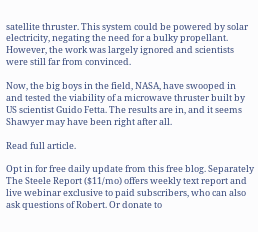satellite thruster. This system could be powered by solar electricity, negating the need for a bulky propellant. However, the work was largely ignored and scientists were still far from convinced.

Now, the big boys in the field, NASA, have swooped in and tested the viability of a microwave thruster built by US scientist Guido Fetta. The results are in, and it seems Shawyer may have been right after all.

Read full article.

Opt in for free daily update from this free blog. Separately The Steele Report ($11/mo) offers weekly text report and live webinar exclusive to paid subscribers, who can also ask questions of Robert. Or donate to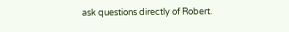ask questions directly of Robert.